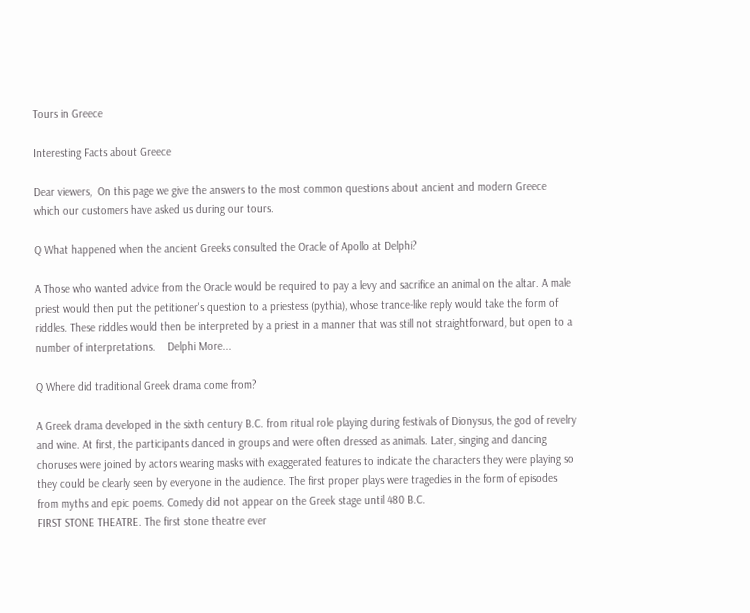Tours in Greece

Interesting Facts about Greece

Dear viewers,  On this page we give the answers to the most common questions about ancient and modern Greece which our customers have asked us during our tours.

Q What happened when the ancient Greeks consulted the Oracle of Apollo at Delphi?

A Those who wanted advice from the Oracle would be required to pay a levy and sacrifice an animal on the altar. A male priest would then put the petitioner's question to a priestess (pythia), whose trance-like reply would take the form of riddles. These riddles would then be interpreted by a priest in a manner that was still not straightforward, but open to a number of interpretations.    Delphi More...

Q Where did traditional Greek drama come from?

A Greek drama developed in the sixth century B.C. from ritual role playing during festivals of Dionysus, the god of revelry and wine. At first, the participants danced in groups and were often dressed as animals. Later, singing and dancing choruses were joined by actors wearing masks with exaggerated features to indicate the characters they were playing so they could be clearly seen by everyone in the audience. The first proper plays were tragedies in the form of episodes from myths and epic poems. Comedy did not appear on the Greek stage until 480 B.C.
FIRST STONE THEATRE. The first stone theatre ever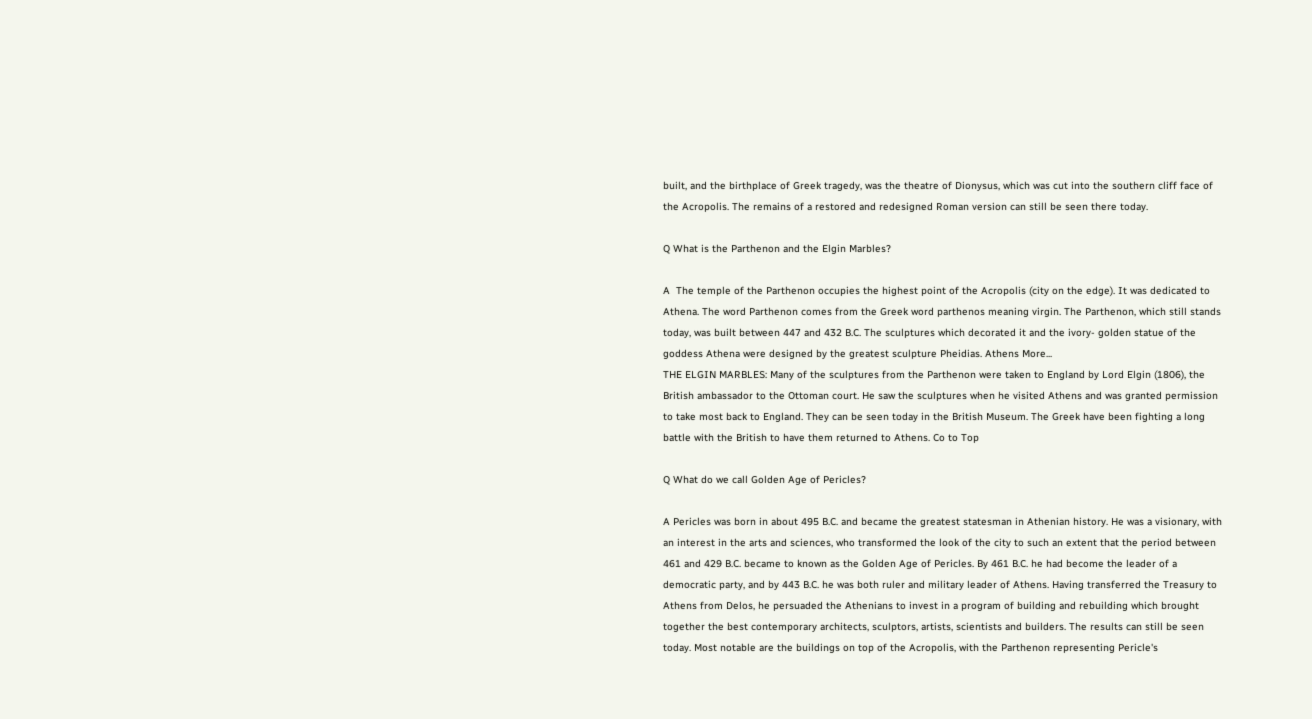built, and the birthplace of Greek tragedy, was the theatre of Dionysus, which was cut into the southern cliff face of the Acropolis. The remains of a restored and redesigned Roman version can still be seen there today.

Q What is the Parthenon and the Elgin Marbles?

A  The temple of the Parthenon occupies the highest point of the Acropolis (city on the edge). It was dedicated to Athena. The word Parthenon comes from the Greek word parthenos meaning virgin. The Parthenon, which still stands today, was built between 447 and 432 B.C. The sculptures which decorated it and the ivory- golden statue of the goddess Athena were designed by the greatest sculpture Pheidias. Athens More...
THE ELGIN MARBLES: Many of the sculptures from the Parthenon were taken to England by Lord Elgin (1806), the British ambassador to the Ottoman court. He saw the sculptures when he visited Athens and was granted permission to take most back to England. They can be seen today in the British Museum. The Greek have been fighting a long battle with the British to have them returned to Athens. Co to Top

Q What do we call Golden Age of Pericles?

A Pericles was born in about 495 B.C. and became the greatest statesman in Athenian history. He was a visionary, with an interest in the arts and sciences, who transformed the look of the city to such an extent that the period between 461 and 429 B.C. became to known as the Golden Age of Pericles. By 461 B.C. he had become the leader of a democratic party, and by 443 B.C. he was both ruler and military leader of Athens. Having transferred the Treasury to Athens from Delos, he persuaded the Athenians to invest in a program of building and rebuilding which brought together the best contemporary architects, sculptors, artists, scientists and builders. The results can still be seen today. Most notable are the buildings on top of the Acropolis, with the Parthenon representing Pericle's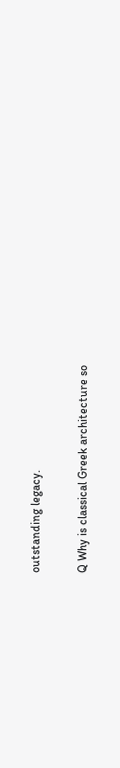outstanding legacy.

Q Why is classical Greek architecture so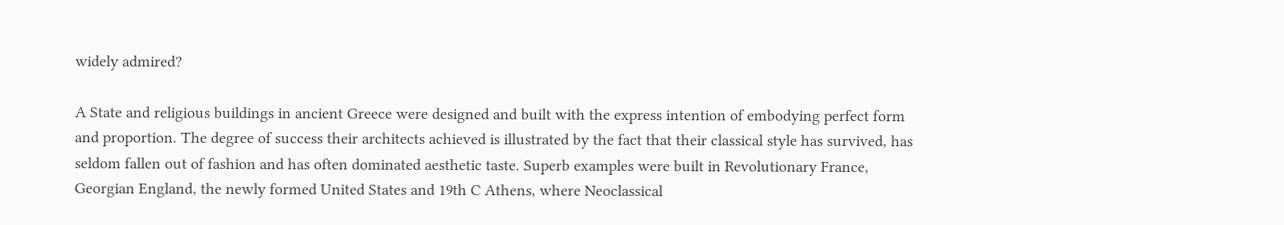widely admired?

A State and religious buildings in ancient Greece were designed and built with the express intention of embodying perfect form and proportion. The degree of success their architects achieved is illustrated by the fact that their classical style has survived, has seldom fallen out of fashion and has often dominated aesthetic taste. Superb examples were built in Revolutionary France, Georgian England, the newly formed United States and 19th C Athens, where Neoclassical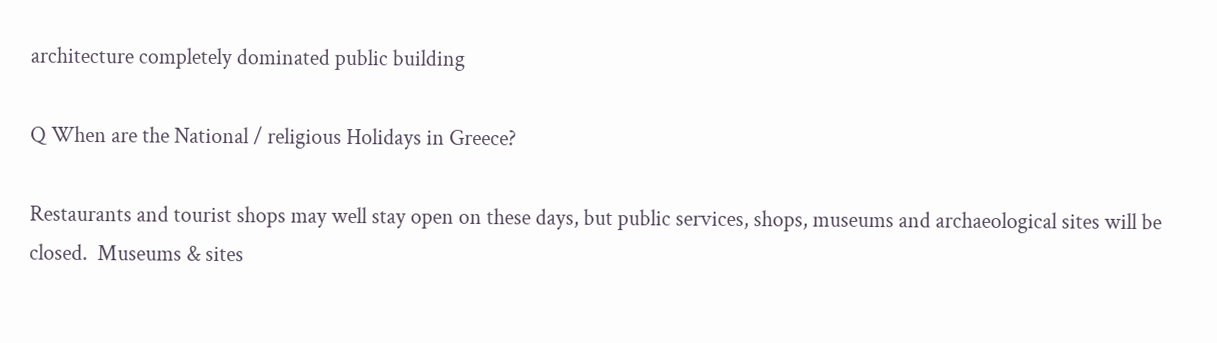architecture completely dominated public building

Q When are the National / religious Holidays in Greece?

Restaurants and tourist shops may well stay open on these days, but public services, shops, museums and archaeological sites will be closed.  Museums & sites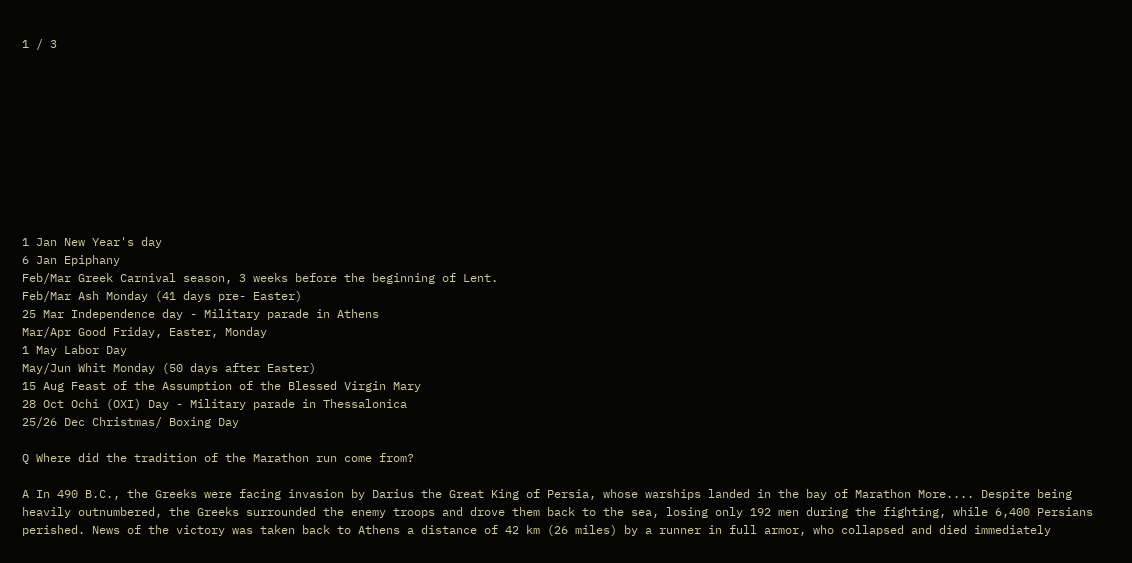1 / 3










1 Jan New Year's day
6 Jan Epiphany
Feb/Mar Greek Carnival season, 3 weeks before the beginning of Lent.
Feb/Mar Ash Monday (41 days pre- Easter)
25 Mar Independence day - Military parade in Athens
Mar/Apr Good Friday, Easter, Monday
1 May Labor Day
May/Jun Whit Monday (50 days after Easter)
15 Aug Feast of the Assumption of the Blessed Virgin Mary
28 Oct Ochi (OXI) Day - Military parade in Thessalonica
25/26 Dec Christmas/ Boxing Day

Q Where did the tradition of the Marathon run come from?

A In 490 B.C., the Greeks were facing invasion by Darius the Great King of Persia, whose warships landed in the bay of Marathon More.... Despite being heavily outnumbered, the Greeks surrounded the enemy troops and drove them back to the sea, losing only 192 men during the fighting, while 6,400 Persians perished. News of the victory was taken back to Athens a distance of 42 km (26 miles) by a runner in full armor, who collapsed and died immediately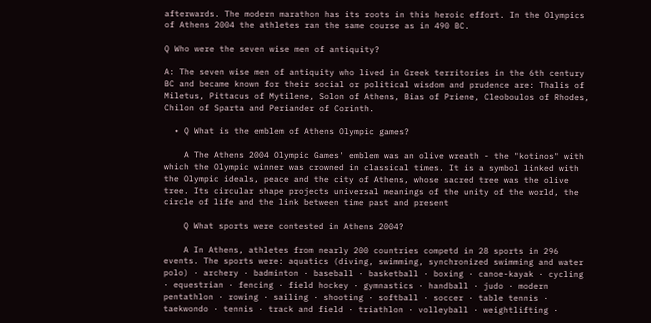afterwards. The modern marathon has its roots in this heroic effort. In the Olympics of Athens 2004 the athletes ran the same course as in 490 BC.

Q Who were the seven wise men of antiquity?

A: The seven wise men of antiquity who lived in Greek territories in the 6th century BC and became known for their social or political wisdom and prudence are: Thalis of Miletus, Pittacus of Mytilene, Solon of Athens, Bias of Priene, Cleoboulos of Rhodes, Chilon of Sparta and Periander of Corinth.

  • Q What is the emblem of Athens Olympic games?

    A The Athens 2004 Olympic Games' emblem was an olive wreath - the "kotinos" with which the Olympic winner was crowned in classical times. It is a symbol linked with the Olympic ideals, peace and the city of Athens, whose sacred tree was the olive tree. Its circular shape projects universal meanings of the unity of the world, the circle of life and the link between time past and present

    Q What sports were contested in Athens 2004?

    A In Athens, athletes from nearly 200 countries competd in 28 sports in 296 events. The sports were: aquatics (diving, swimming, synchronized swimming and water polo) · archery · badminton · baseball · basketball · boxing · canoe-kayak · cycling · equestrian · fencing · field hockey · gymnastics · handball · judo · modern pentathlon · rowing · sailing · shooting · softball · soccer · table tennis · taekwondo · tennis · track and field · triathlon · volleyball · weightlifting ·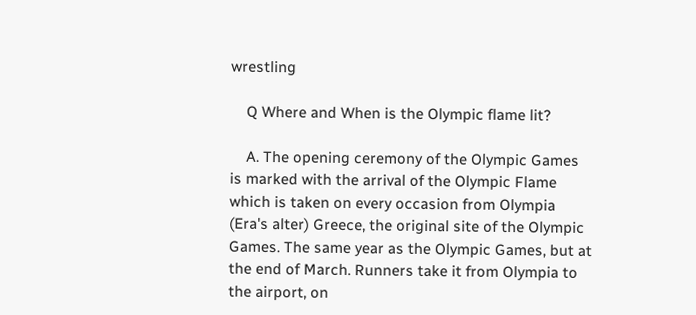wrestling

    Q Where and When is the Olympic flame lit?

    A. The opening ceremony of the Olympic Games is marked with the arrival of the Olympic Flame which is taken on every occasion from Olympia (Era's alter) Greece, the original site of the Olympic Games. The same year as the Olympic Games, but at the end of March. Runners take it from Olympia to the airport, on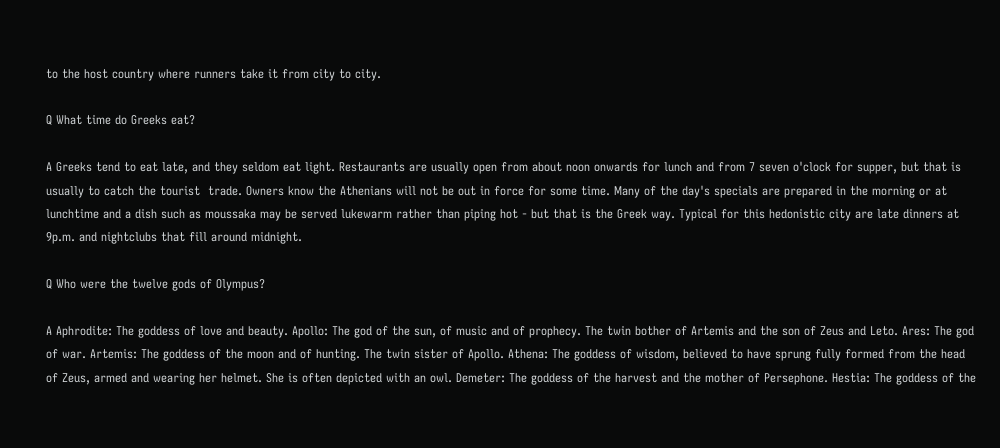to the host country where runners take it from city to city.

Q What time do Greeks eat?

A Greeks tend to eat late, and they seldom eat light. Restaurants are usually open from about noon onwards for lunch and from 7 seven o'clock for supper, but that is usually to catch the tourist  trade. Owners know the Athenians will not be out in force for some time. Many of the day's specials are prepared in the morning or at lunchtime and a dish such as moussaka may be served lukewarm rather than piping hot - but that is the Greek way. Typical for this hedonistic city are late dinners at 9p.m. and nightclubs that fill around midnight.

Q Who were the twelve gods of Olympus?

A Aphrodite: The goddess of love and beauty. Apollo: The god of the sun, of music and of prophecy. The twin bother of Artemis and the son of Zeus and Leto. Ares: The god of war. Artemis: The goddess of the moon and of hunting. The twin sister of Apollo. Athena: The goddess of wisdom, believed to have sprung fully formed from the head of Zeus, armed and wearing her helmet. She is often depicted with an owl. Demeter: The goddess of the harvest and the mother of Persephone. Hestia: The goddess of the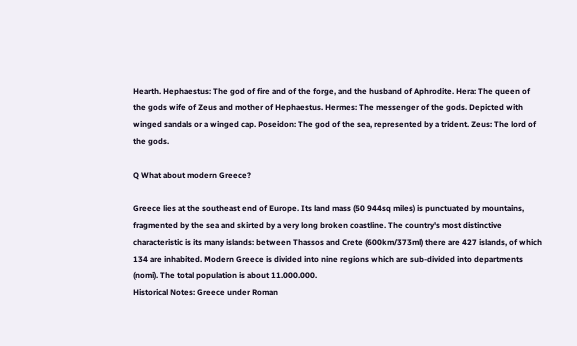Hearth. Hephaestus: The god of fire and of the forge, and the husband of Aphrodite. Hera: The queen of the gods wife of Zeus and mother of Hephaestus. Hermes: The messenger of the gods. Depicted with winged sandals or a winged cap. Poseidon: The god of the sea, represented by a trident. Zeus: The lord of the gods.

Q What about modern Greece?

Greece lies at the southeast end of Europe. Its land mass (50 944sq miles) is punctuated by mountains, fragmented by the sea and skirted by a very long broken coastline. The country's most distinctive characteristic is its many islands: between Thassos and Crete (600km/373ml) there are 427 islands, of which 134 are inhabited. Modern Greece is divided into nine regions which are sub-divided into departments (nomi). The total population is about 11.000.000.
Historical Notes: Greece under Roman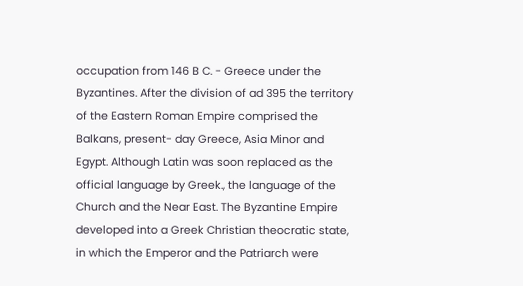occupation from 146 B C. - Greece under the Byzantines. After the division of ad 395 the territory of the Eastern Roman Empire comprised the Balkans, present- day Greece, Asia Minor and Egypt. Although Latin was soon replaced as the official language by Greek., the language of the Church and the Near East. The Byzantine Empire developed into a Greek Christian theocratic state, in which the Emperor and the Patriarch were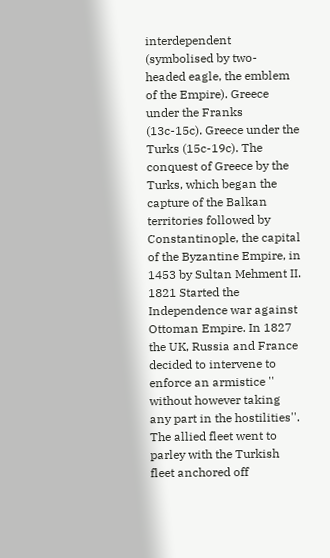interdependent (symbolised by two- headed eagle, the emblem of the Empire). Greece under the Franks (13c-15c). Greece under the Turks (15c-19c). The conquest of Greece by the Turks, which began the capture of the Balkan territories followed by Constantinople, the capital of the Byzantine Empire, in 1453 by Sultan Mehment II. 1821 Started the Independence war against Ottoman Empire. In 1827 the UK, Russia and France decided to intervene to enforce an armistice '' without however taking any part in the hostilities''. The allied fleet went to parley with the Turkish fleet anchored off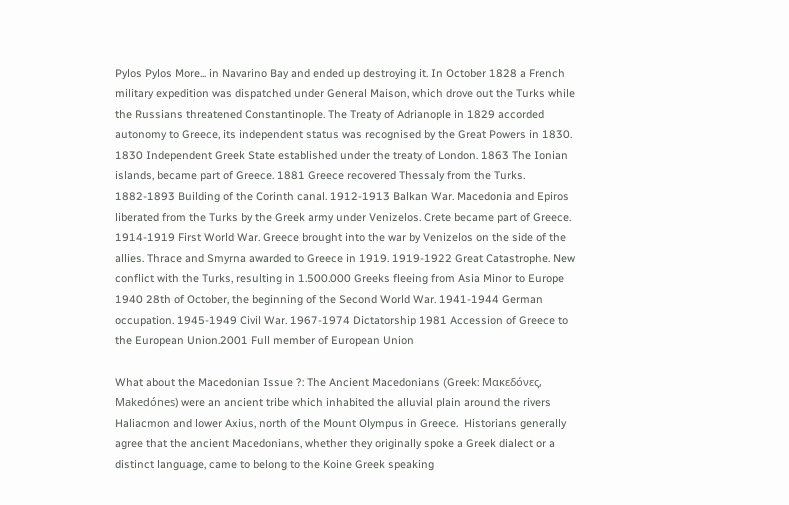Pylos Pylos More... in Navarino Bay and ended up destroying it. In October 1828 a French military expedition was dispatched under General Maison, which drove out the Turks while the Russians threatened Constantinople. The Treaty of Adrianople in 1829 accorded autonomy to Greece, its independent status was recognised by the Great Powers in 1830. 1830 Independent Greek State established under the treaty of London. 1863 The Ionian islands, became part of Greece. 1881 Greece recovered Thessaly from the Turks. 1882-1893 Building of the Corinth canal. 1912-1913 Balkan War. Macedonia and Epiros liberated from the Turks by the Greek army under Venizelos. Crete became part of Greece. 1914-1919 First World War. Greece brought into the war by Venizelos on the side of the allies. Thrace and Smyrna awarded to Greece in 1919. 1919-1922 Great Catastrophe. New conflict with the Turks, resulting in 1.500.000 Greeks fleeing from Asia Minor to Europe 1940 28th of October, the beginning of the Second World War. 1941-1944 German occupation. 1945-1949 Civil War. 1967-1974 Dictatorship 1981 Accession of Greece to the European Union.2001 Full member of European Union

What about the Macedonian Issue ?: The Ancient Macedonians (Greek: Μακεδόνες, Makedónes) were an ancient tribe which inhabited the alluvial plain around the rivers Haliacmon and lower Axius, north of the Mount Olympus in Greece.  Historians generally agree that the ancient Macedonians, whether they originally spoke a Greek dialect or a distinct language, came to belong to the Koine Greek speaking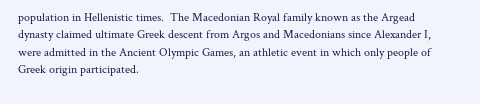population in Hellenistic times.  The Macedonian Royal family known as the Argead dynasty claimed ultimate Greek descent from Argos and Macedonians since Alexander I, were admitted in the Ancient Olympic Games, an athletic event in which only people of Greek origin participated.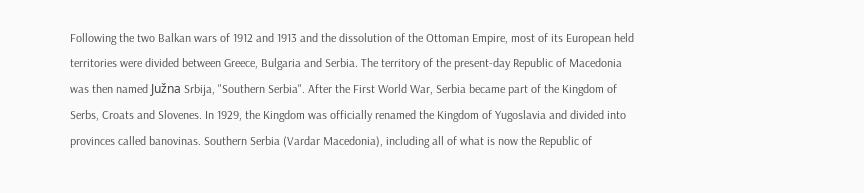Following the two Balkan wars of 1912 and 1913 and the dissolution of the Ottoman Empire, most of its European held territories were divided between Greece, Bulgaria and Serbia. The territory of the present-day Republic of Macedonia was then named Južna Srbija, "Southern Serbia". After the First World War, Serbia became part of the Kingdom of Serbs, Croats and Slovenes. In 1929, the Kingdom was officially renamed the Kingdom of Yugoslavia and divided into provinces called banovinas. Southern Serbia (Vardar Macedonia), including all of what is now the Republic of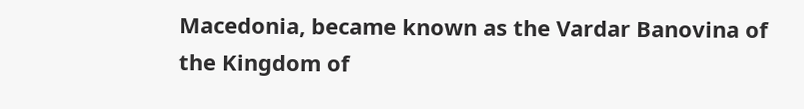Macedonia, became known as the Vardar Banovina of the Kingdom of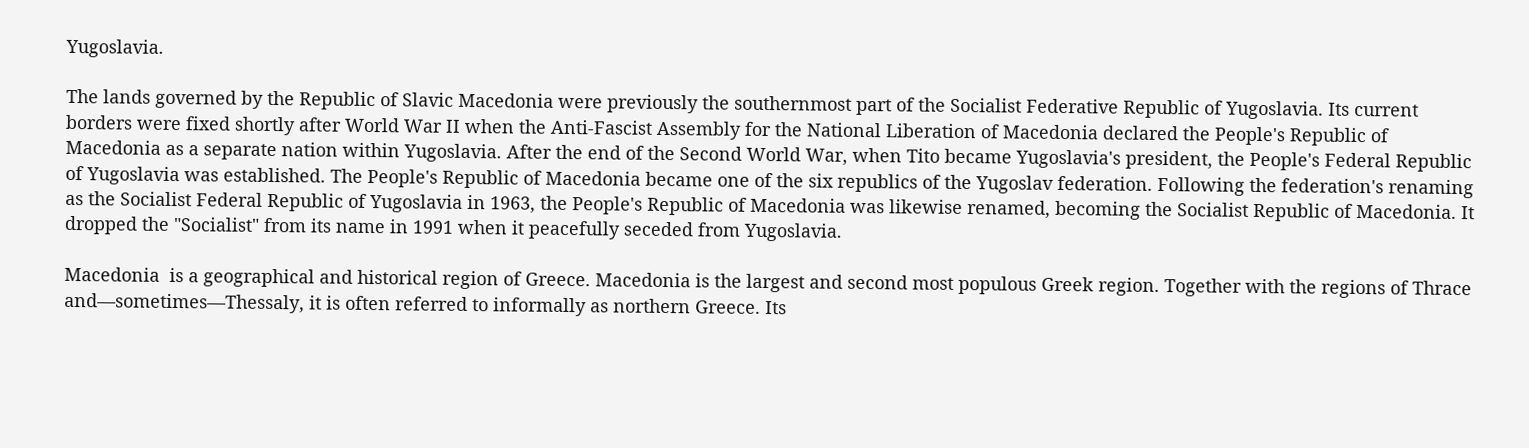Yugoslavia.

The lands governed by the Republic of Slavic Macedonia were previously the southernmost part of the Socialist Federative Republic of Yugoslavia. Its current borders were fixed shortly after World War II when the Anti-Fascist Assembly for the National Liberation of Macedonia declared the People's Republic of Macedonia as a separate nation within Yugoslavia. After the end of the Second World War, when Tito became Yugoslavia's president, the People's Federal Republic of Yugoslavia was established. The People's Republic of Macedonia became one of the six republics of the Yugoslav federation. Following the federation's renaming as the Socialist Federal Republic of Yugoslavia in 1963, the People's Republic of Macedonia was likewise renamed, becoming the Socialist Republic of Macedonia. It dropped the "Socialist" from its name in 1991 when it peacefully seceded from Yugoslavia.

Macedonia  is a geographical and historical region of Greece. Macedonia is the largest and second most populous Greek region. Together with the regions of Thrace and—sometimes—Thessaly, it is often referred to informally as northern Greece. Its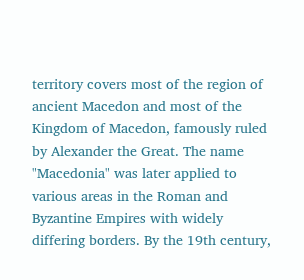territory covers most of the region of ancient Macedon and most of the Kingdom of Macedon, famously ruled by Alexander the Great. The name "Macedonia" was later applied to various areas in the Roman and Byzantine Empires with widely differing borders. By the 19th century,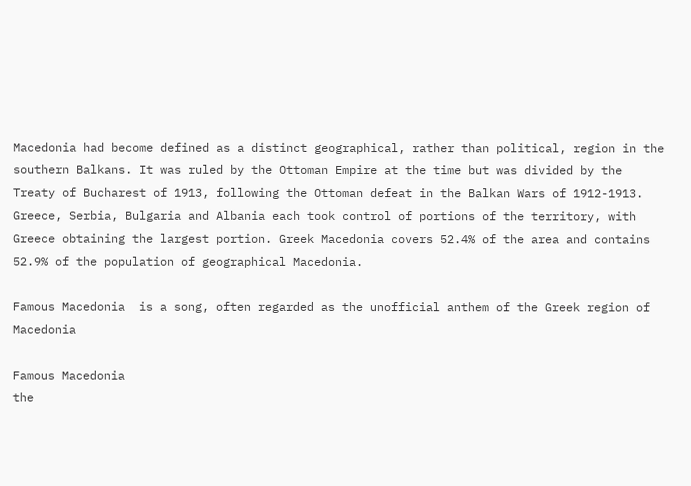Macedonia had become defined as a distinct geographical, rather than political, region in the southern Balkans. It was ruled by the Ottoman Empire at the time but was divided by the Treaty of Bucharest of 1913, following the Ottoman defeat in the Balkan Wars of 1912-1913. Greece, Serbia, Bulgaria and Albania each took control of portions of the territory, with Greece obtaining the largest portion. Greek Macedonia covers 52.4% of the area and contains 52.9% of the population of geographical Macedonia.

Famous Macedonia  is a song, often regarded as the unofficial anthem of the Greek region of Macedonia

Famous Macedonia
the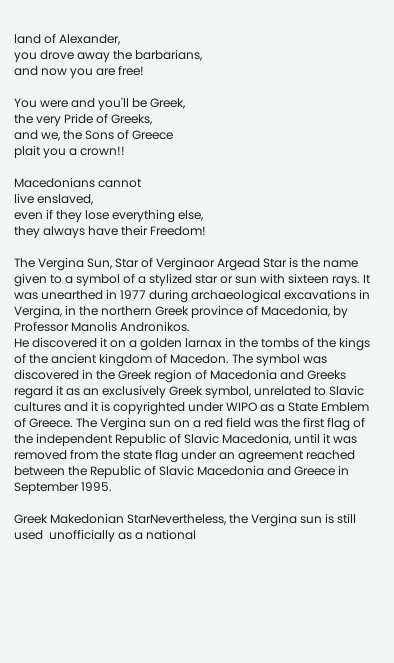land of Alexander,
you drove away the barbarians,
and now you are free!

You were and you'll be Greek,
the very Pride of Greeks,
and we, the Sons of Greece
plait you a crown!!

Macedonians cannot
live enslaved,
even if they lose everything else,
they always have their Freedom!

The Vergina Sun, Star of Verginaor Argead Star is the name given to a symbol of a stylized star or sun with sixteen rays. It was unearthed in 1977 during archaeological excavations in Vergina, in the northern Greek province of Macedonia, by Professor Manolis Andronikos.
He discovered it on a golden larnax in the tombs of the kings of the ancient kingdom of Macedon. The symbol was discovered in the Greek region of Macedonia and Greeks regard it as an exclusively Greek symbol, unrelated to Slavic cultures and it is copyrighted under WIPO as a State Emblem of Greece. The Vergina sun on a red field was the first flag of the independent Republic of Slavic Macedonia, until it was removed from the state flag under an agreement reached between the Republic of Slavic Macedonia and Greece in September 1995.

Greek Makedonian StarNevertheless, the Vergina sun is still used  unofficially as a national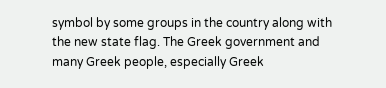symbol by some groups in the country along with the new state flag. The Greek government and many Greek people, especially Greek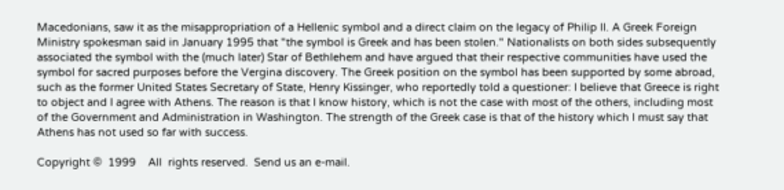Macedonians, saw it as the misappropriation of a Hellenic symbol and a direct claim on the legacy of Philip II. A Greek Foreign Ministry spokesman said in January 1995 that "the symbol is Greek and has been stolen." Nationalists on both sides subsequently associated the symbol with the (much later) Star of Bethlehem and have argued that their respective communities have used the symbol for sacred purposes before the Vergina discovery. The Greek position on the symbol has been supported by some abroad, such as the former United States Secretary of State, Henry Kissinger, who reportedly told a questioner: I believe that Greece is right to object and I agree with Athens. The reason is that I know history, which is not the case with most of the others, including most of the Government and Administration in Washington. The strength of the Greek case is that of the history which I must say that Athens has not used so far with success.

Copyright ©  1999    All  rights reserved.  Send us an e-mail.